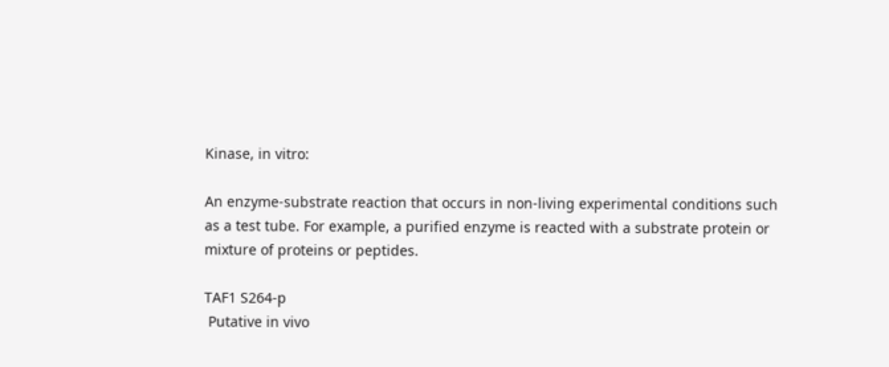Kinase, in vitro:

An enzyme-substrate reaction that occurs in non-living experimental conditions such as a test tube. For example, a purified enzyme is reacted with a substrate protein or mixture of proteins or peptides.

TAF1 S264-p
 Putative in vivo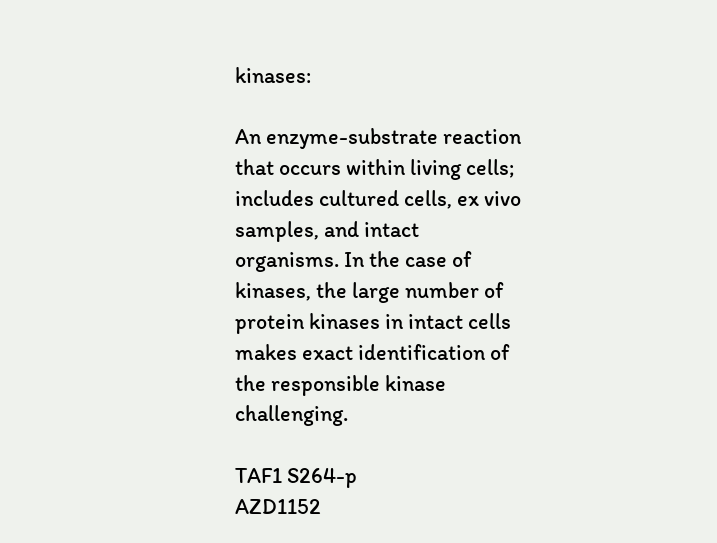kinases:

An enzyme-substrate reaction that occurs within living cells; includes cultured cells, ex vivo samples, and intact organisms. In the case of kinases, the large number of protein kinases in intact cells makes exact identification of the responsible kinase challenging.

TAF1 S264-p
AZD1152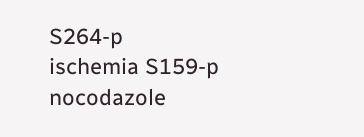S264-p
ischemia S159-p
nocodazole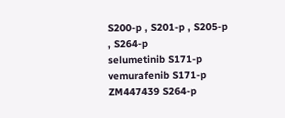S200-p , S201-p , S205-p , S264-p
selumetinib S171-p
vemurafenib S171-p
ZM447439 S264-p